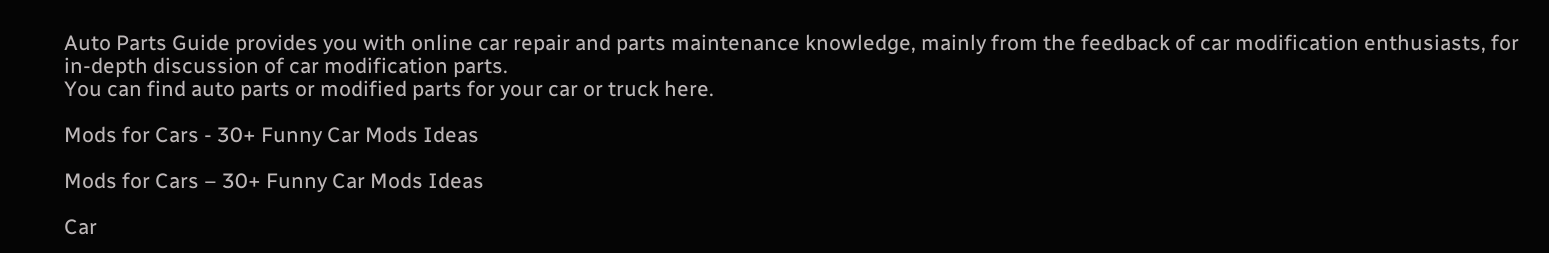Auto Parts Guide provides you with online car repair and parts maintenance knowledge, mainly from the feedback of car modification enthusiasts, for in-depth discussion of car modification parts.
You can find auto parts or modified parts for your car or truck here.

Mods for Cars - 30+ Funny Car Mods Ideas

Mods for Cars – 30+ Funny Car Mods Ideas

Car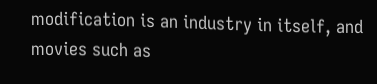modification is an industry in itself, and movies such as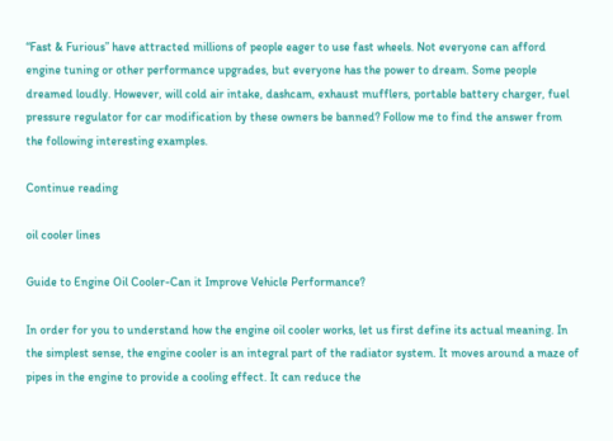“Fast & Furious” have attracted millions of people eager to use fast wheels. Not everyone can afford engine tuning or other performance upgrades, but everyone has the power to dream. Some people dreamed loudly. However, will cold air intake, dashcam, exhaust mufflers, portable battery charger, fuel pressure regulator for car modification by these owners be banned? Follow me to find the answer from the following interesting examples.

Continue reading

oil cooler lines

Guide to Engine Oil Cooler-Can it Improve Vehicle Performance?

In order for you to understand how the engine oil cooler works, let us first define its actual meaning. In the simplest sense, the engine cooler is an integral part of the radiator system. It moves around a maze of pipes in the engine to provide a cooling effect. It can reduce the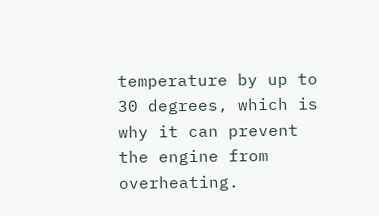temperature by up to 30 degrees, which is why it can prevent the engine from overheating.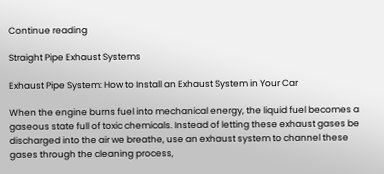Continue reading

Straight Pipe Exhaust Systems

Exhaust Pipe System: How to Install an Exhaust System in Your Car

When the engine burns fuel into mechanical energy, the liquid fuel becomes a gaseous state full of toxic chemicals. Instead of letting these exhaust gases be discharged into the air we breathe, use an exhaust system to channel these gases through the cleaning process,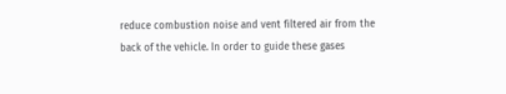reduce combustion noise and vent filtered air from the back of the vehicle. In order to guide these gases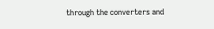through the converters and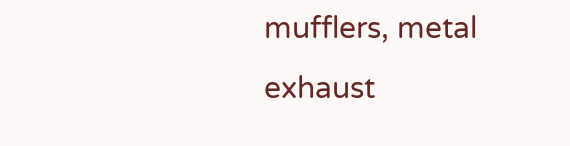mufflers, metal exhaust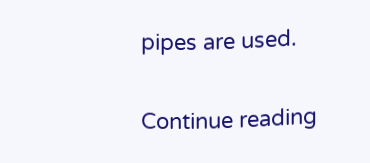pipes are used.

Continue reading